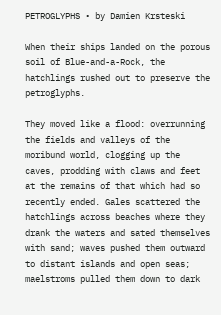PETROGLYPHS • by Damien Krsteski

When their ships landed on the porous soil of Blue-and-a-Rock, the hatchlings rushed out to preserve the petroglyphs.

They moved like a flood: overrunning the fields and valleys of the moribund world, clogging up the caves, prodding with claws and feet at the remains of that which had so recently ended. Gales scattered the hatchlings across beaches where they drank the waters and sated themselves with sand; waves pushed them outward to distant islands and open seas; maelstroms pulled them down to dark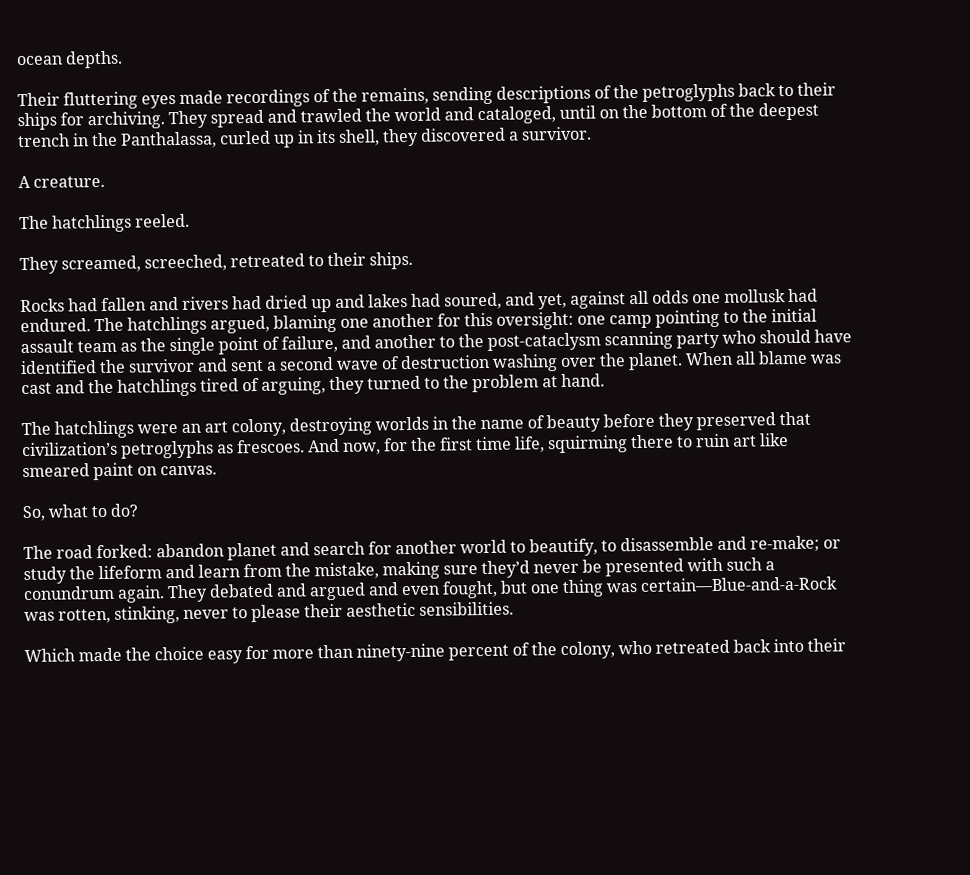ocean depths.

Their fluttering eyes made recordings of the remains, sending descriptions of the petroglyphs back to their ships for archiving. They spread and trawled the world and cataloged, until on the bottom of the deepest trench in the Panthalassa, curled up in its shell, they discovered a survivor.

A creature.

The hatchlings reeled.

They screamed, screeched, retreated to their ships.

Rocks had fallen and rivers had dried up and lakes had soured, and yet, against all odds one mollusk had endured. The hatchlings argued, blaming one another for this oversight: one camp pointing to the initial assault team as the single point of failure, and another to the post-cataclysm scanning party who should have identified the survivor and sent a second wave of destruction washing over the planet. When all blame was cast and the hatchlings tired of arguing, they turned to the problem at hand.

The hatchlings were an art colony, destroying worlds in the name of beauty before they preserved that civilization’s petroglyphs as frescoes. And now, for the first time life, squirming there to ruin art like smeared paint on canvas.

So, what to do?

The road forked: abandon planet and search for another world to beautify, to disassemble and re-make; or study the lifeform and learn from the mistake, making sure they’d never be presented with such a conundrum again. They debated and argued and even fought, but one thing was certain—Blue-and-a-Rock was rotten, stinking, never to please their aesthetic sensibilities.

Which made the choice easy for more than ninety-nine percent of the colony, who retreated back into their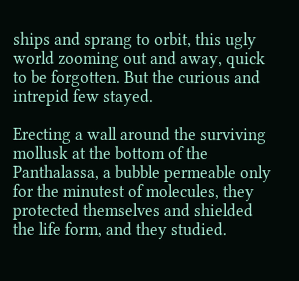ships and sprang to orbit, this ugly world zooming out and away, quick to be forgotten. But the curious and intrepid few stayed.

Erecting a wall around the surviving mollusk at the bottom of the Panthalassa, a bubble permeable only for the minutest of molecules, they protected themselves and shielded the life form, and they studied.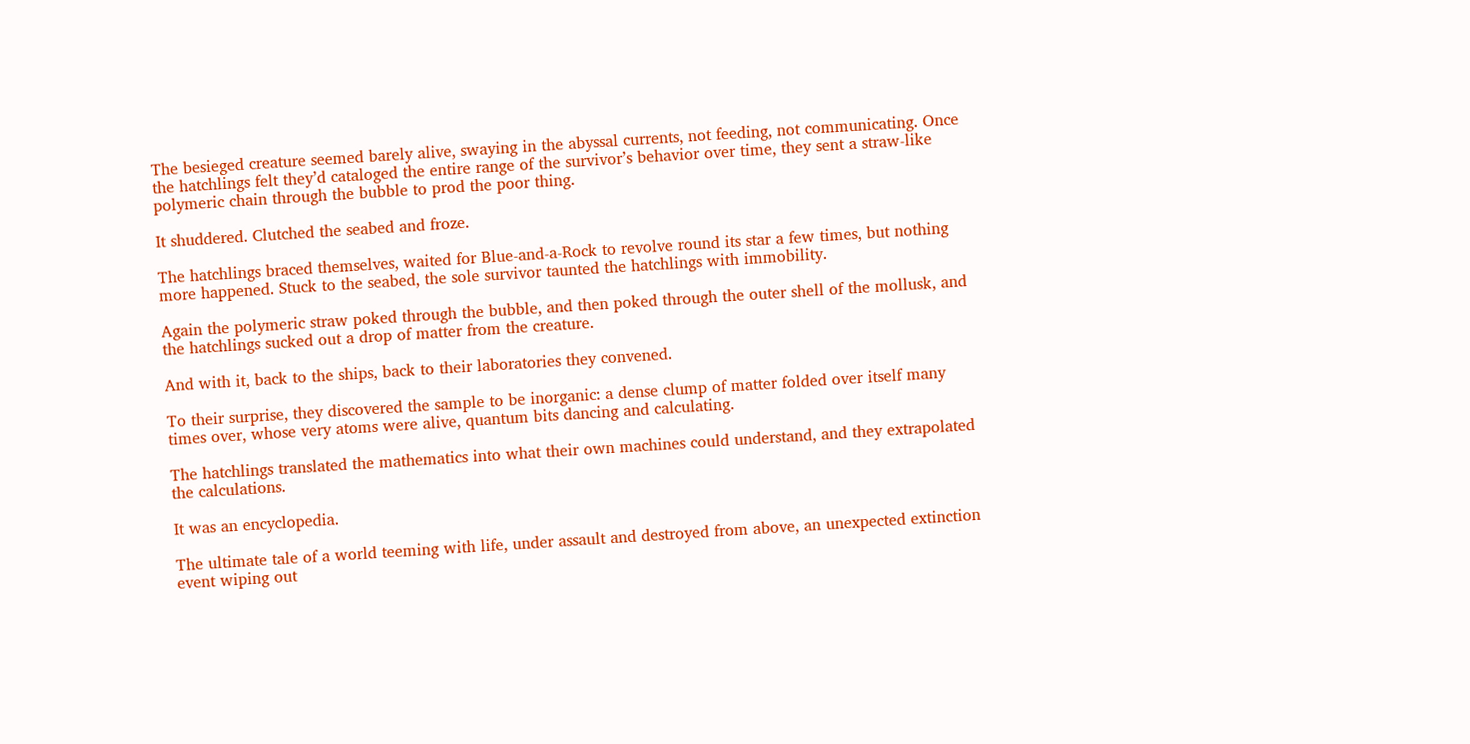The besieged creature seemed barely alive, swaying in the abyssal currents, not feeding, not communicating. Once the hatchlings felt they’d cataloged the entire range of the survivor’s behavior over time, they sent a straw-like polymeric chain through the bubble to prod the poor thing.

It shuddered. Clutched the seabed and froze.

The hatchlings braced themselves, waited for Blue-and-a-Rock to revolve round its star a few times, but nothing more happened. Stuck to the seabed, the sole survivor taunted the hatchlings with immobility.

Again the polymeric straw poked through the bubble, and then poked through the outer shell of the mollusk, and the hatchlings sucked out a drop of matter from the creature.

And with it, back to the ships, back to their laboratories they convened.

To their surprise, they discovered the sample to be inorganic: a dense clump of matter folded over itself many times over, whose very atoms were alive, quantum bits dancing and calculating.

The hatchlings translated the mathematics into what their own machines could understand, and they extrapolated the calculations.

It was an encyclopedia.

The ultimate tale of a world teeming with life, under assault and destroyed from above, an unexpected extinction event wiping out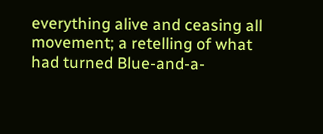everything alive and ceasing all movement; a retelling of what had turned Blue-and-a-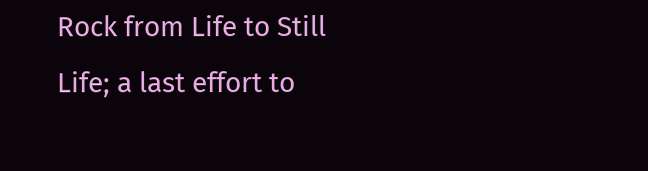Rock from Life to Still Life; a last effort to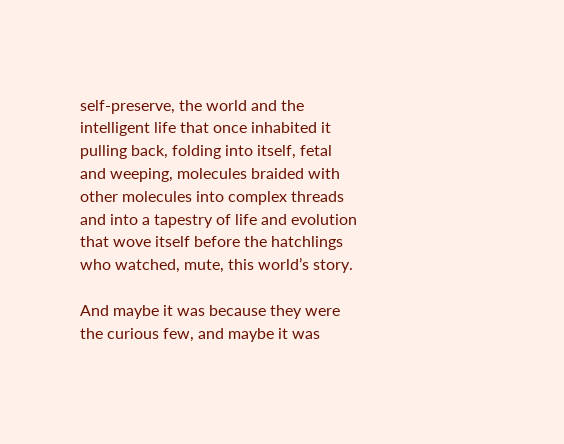self-preserve, the world and the intelligent life that once inhabited it pulling back, folding into itself, fetal and weeping, molecules braided with other molecules into complex threads and into a tapestry of life and evolution that wove itself before the hatchlings who watched, mute, this world’s story.

And maybe it was because they were the curious few, and maybe it was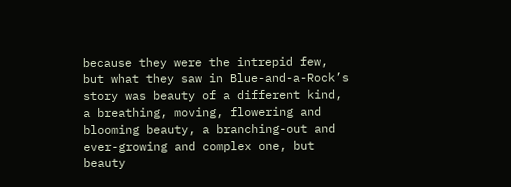because they were the intrepid few, but what they saw in Blue-and-a-Rock’s story was beauty of a different kind, a breathing, moving, flowering and blooming beauty, a branching-out and ever-growing and complex one, but beauty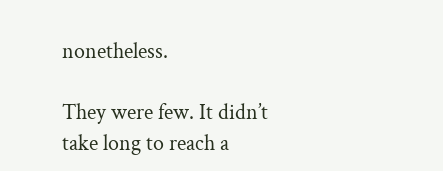nonetheless.

They were few. It didn’t take long to reach a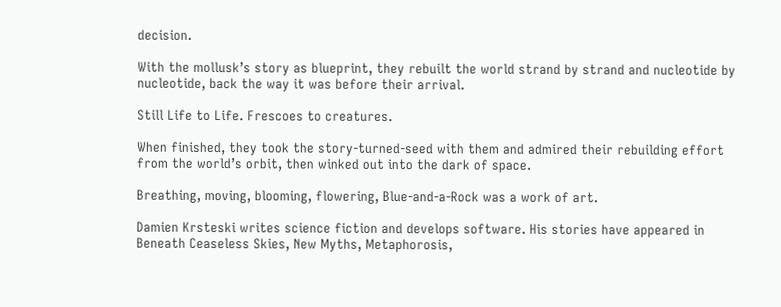decision.

With the mollusk’s story as blueprint, they rebuilt the world strand by strand and nucleotide by nucleotide, back the way it was before their arrival.

Still Life to Life. Frescoes to creatures.

When finished, they took the story-turned-seed with them and admired their rebuilding effort from the world’s orbit, then winked out into the dark of space.

Breathing, moving, blooming, flowering, Blue-and-a-Rock was a work of art.

Damien Krsteski writes science fiction and develops software. His stories have appeared in Beneath Ceaseless Skies, New Myths, Metaphorosis,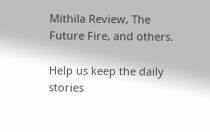Mithila Review, The Future Fire, and others.

Help us keep the daily stories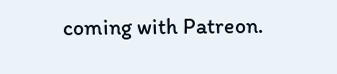coming with Patreon.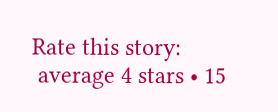Rate this story:
 average 4 stars • 15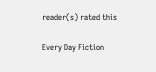reader(s) rated this

Every Day Fiction